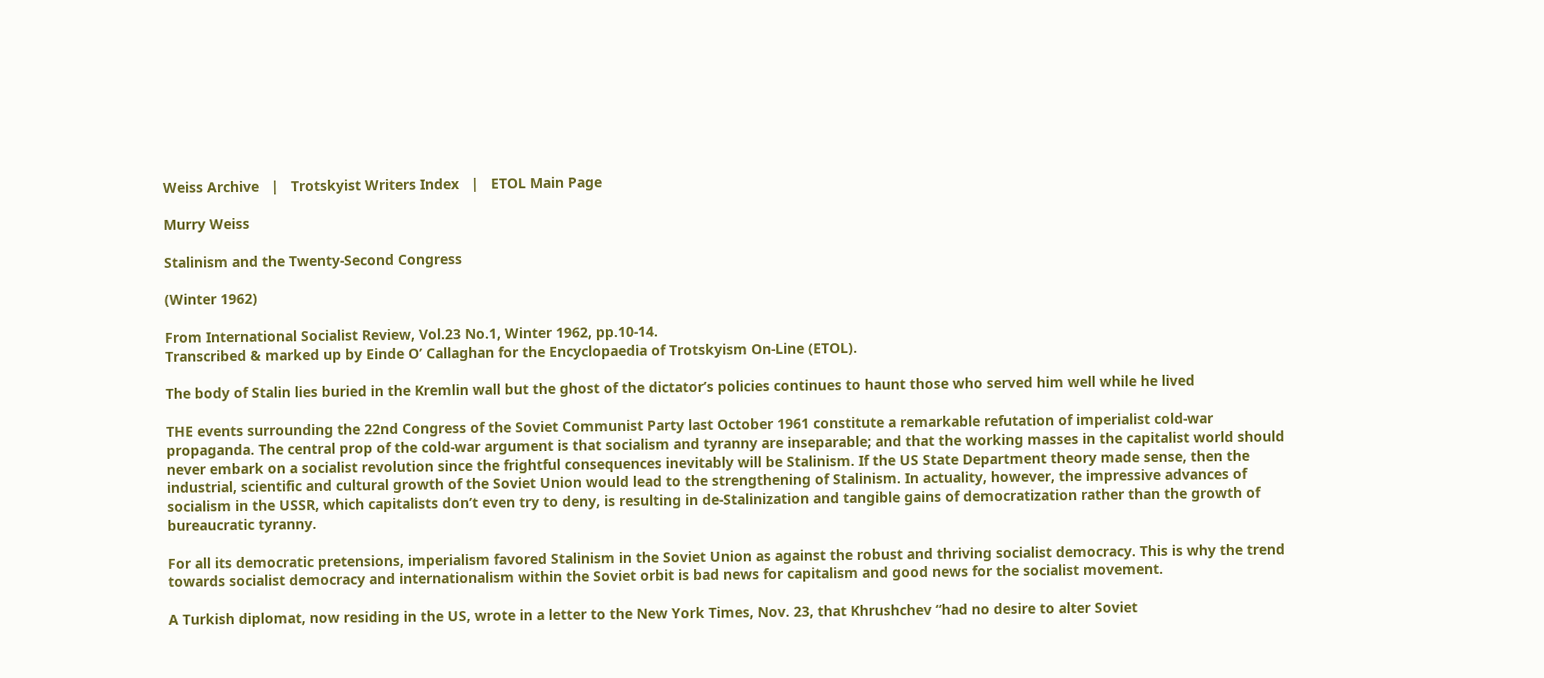Weiss Archive   |   Trotskyist Writers Index   |   ETOL Main Page

Murry Weiss

Stalinism and the Twenty-Second Congress

(Winter 1962)

From International Socialist Review, Vol.23 No.1, Winter 1962, pp.10-14.
Transcribed & marked up by Einde O’ Callaghan for the Encyclopaedia of Trotskyism On-Line (ETOL).

The body of Stalin lies buried in the Kremlin wall but the ghost of the dictator’s policies continues to haunt those who served him well while he lived

THE events surrounding the 22nd Congress of the Soviet Communist Party last October 1961 constitute a remarkable refutation of imperialist cold-war propaganda. The central prop of the cold-war argument is that socialism and tyranny are inseparable; and that the working masses in the capitalist world should never embark on a socialist revolution since the frightful consequences inevitably will be Stalinism. If the US State Department theory made sense, then the industrial, scientific and cultural growth of the Soviet Union would lead to the strengthening of Stalinism. In actuality, however, the impressive advances of socialism in the USSR, which capitalists don’t even try to deny, is resulting in de-Stalinization and tangible gains of democratization rather than the growth of bureaucratic tyranny.

For all its democratic pretensions, imperialism favored Stalinism in the Soviet Union as against the robust and thriving socialist democracy. This is why the trend towards socialist democracy and internationalism within the Soviet orbit is bad news for capitalism and good news for the socialist movement.

A Turkish diplomat, now residing in the US, wrote in a letter to the New York Times, Nov. 23, that Khrushchev “had no desire to alter Soviet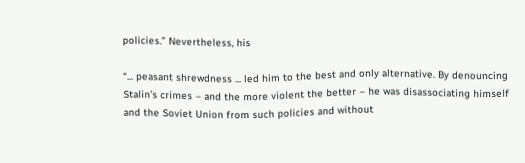policies.” Nevertheless, his

“... peasant shrewdness ... led him to the best and only alternative. By denouncing Stalin’s crimes – and the more violent the better – he was disassociating himself and the Soviet Union from such policies and without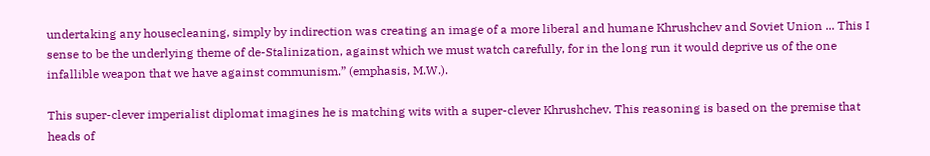undertaking any housecleaning, simply by indirection was creating an image of a more liberal and humane Khrushchev and Soviet Union ... This I sense to be the underlying theme of de-Stalinization, against which we must watch carefully, for in the long run it would deprive us of the one infallible weapon that we have against communism.” (emphasis, M.W.).

This super-clever imperialist diplomat imagines he is matching wits with a super-clever Khrushchev. This reasoning is based on the premise that heads of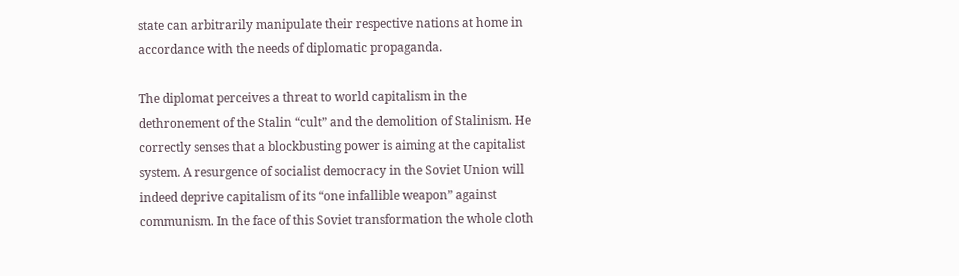state can arbitrarily manipulate their respective nations at home in accordance with the needs of diplomatic propaganda.

The diplomat perceives a threat to world capitalism in the dethronement of the Stalin “cult” and the demolition of Stalinism. He correctly senses that a blockbusting power is aiming at the capitalist system. A resurgence of socialist democracy in the Soviet Union will indeed deprive capitalism of its “one infallible weapon” against communism. In the face of this Soviet transformation the whole cloth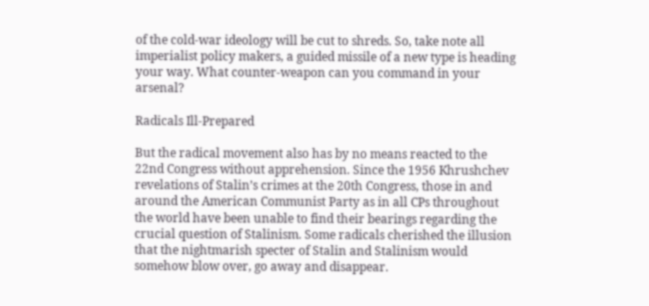of the cold-war ideology will be cut to shreds. So, take note all imperialist policy makers, a guided missile of a new type is heading your way. What counter-weapon can you command in your arsenal?

Radicals Ill-Prepared

But the radical movement also has by no means reacted to the 22nd Congress without apprehension. Since the 1956 Khrushchev revelations of Stalin’s crimes at the 20th Congress, those in and around the American Communist Party as in all CPs throughout the world have been unable to find their bearings regarding the crucial question of Stalinism. Some radicals cherished the illusion that the nightmarish specter of Stalin and Stalinism would somehow blow over, go away and disappear.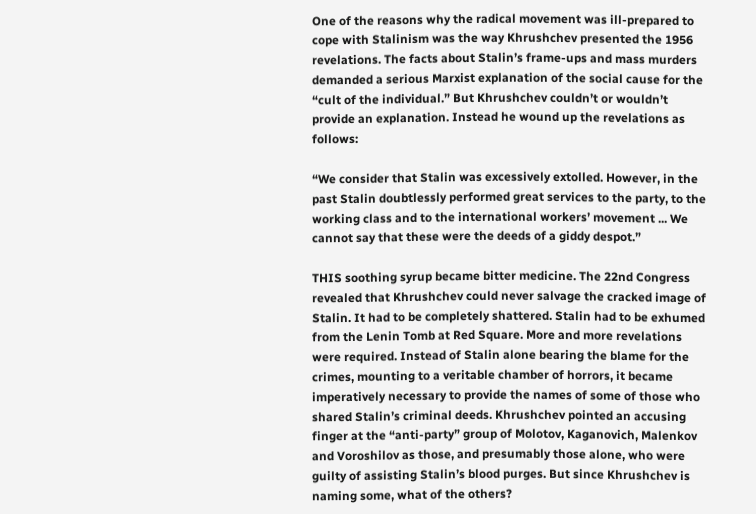One of the reasons why the radical movement was ill-prepared to cope with Stalinism was the way Khrushchev presented the 1956 revelations. The facts about Stalin’s frame-ups and mass murders demanded a serious Marxist explanation of the social cause for the “cult of the individual.” But Khrushchev couldn’t or wouldn’t provide an explanation. Instead he wound up the revelations as follows:

“We consider that Stalin was excessively extolled. However, in the past Stalin doubtlessly performed great services to the party, to the working class and to the international workers’ movement ... We cannot say that these were the deeds of a giddy despot.”

THIS soothing syrup became bitter medicine. The 22nd Congress revealed that Khrushchev could never salvage the cracked image of Stalin. It had to be completely shattered. Stalin had to be exhumed from the Lenin Tomb at Red Square. More and more revelations were required. Instead of Stalin alone bearing the blame for the crimes, mounting to a veritable chamber of horrors, it became imperatively necessary to provide the names of some of those who shared Stalin’s criminal deeds. Khrushchev pointed an accusing finger at the “anti-party” group of Molotov, Kaganovich, Malenkov and Voroshilov as those, and presumably those alone, who were guilty of assisting Stalin’s blood purges. But since Khrushchev is naming some, what of the others?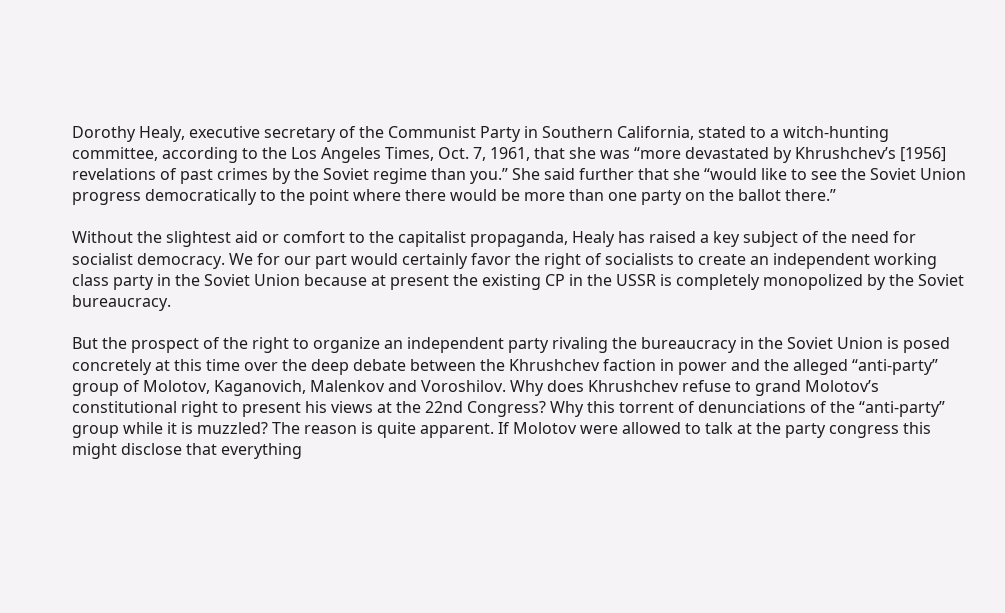Dorothy Healy, executive secretary of the Communist Party in Southern California, stated to a witch-hunting committee, according to the Los Angeles Times, Oct. 7, 1961, that she was “more devastated by Khrushchev’s [1956] revelations of past crimes by the Soviet regime than you.” She said further that she “would like to see the Soviet Union progress democratically to the point where there would be more than one party on the ballot there.”

Without the slightest aid or comfort to the capitalist propaganda, Healy has raised a key subject of the need for socialist democracy. We for our part would certainly favor the right of socialists to create an independent working class party in the Soviet Union because at present the existing CP in the USSR is completely monopolized by the Soviet bureaucracy.

But the prospect of the right to organize an independent party rivaling the bureaucracy in the Soviet Union is posed concretely at this time over the deep debate between the Khrushchev faction in power and the alleged “anti-party” group of Molotov, Kaganovich, Malenkov and Voroshilov. Why does Khrushchev refuse to grand Molotov’s constitutional right to present his views at the 22nd Congress? Why this torrent of denunciations of the “anti-party” group while it is muzzled? The reason is quite apparent. If Molotov were allowed to talk at the party congress this might disclose that everything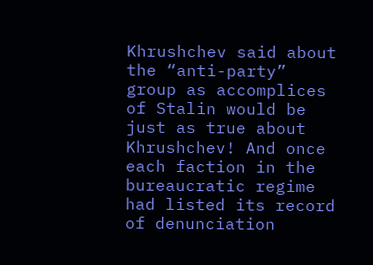Khrushchev said about the “anti-party” group as accomplices of Stalin would be just as true about Khrushchev! And once each faction in the bureaucratic regime had listed its record of denunciation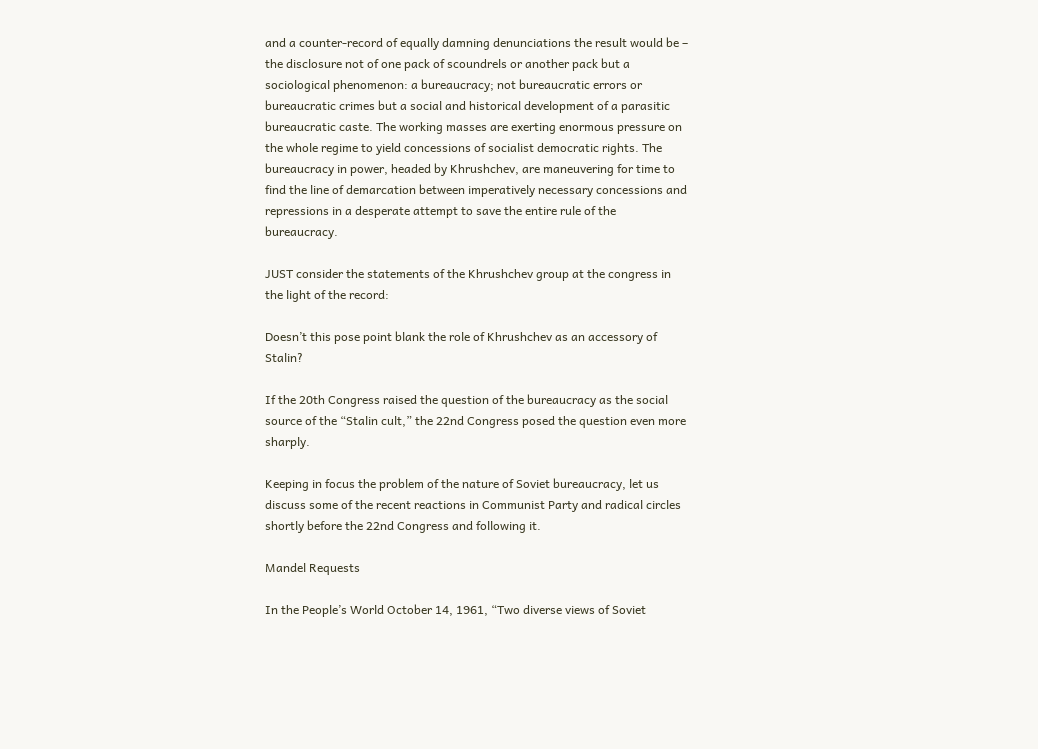and a counter-record of equally damning denunciations the result would be – the disclosure not of one pack of scoundrels or another pack but a sociological phenomenon: a bureaucracy; not bureaucratic errors or bureaucratic crimes but a social and historical development of a parasitic bureaucratic caste. The working masses are exerting enormous pressure on the whole regime to yield concessions of socialist democratic rights. The bureaucracy in power, headed by Khrushchev, are maneuvering for time to find the line of demarcation between imperatively necessary concessions and repressions in a desperate attempt to save the entire rule of the bureaucracy.

JUST consider the statements of the Khrushchev group at the congress in the light of the record:

Doesn’t this pose point blank the role of Khrushchev as an accessory of Stalin?

If the 20th Congress raised the question of the bureaucracy as the social source of the “Stalin cult,” the 22nd Congress posed the question even more sharply.

Keeping in focus the problem of the nature of Soviet bureaucracy, let us discuss some of the recent reactions in Communist Party and radical circles shortly before the 22nd Congress and following it.

Mandel Requests

In the People’s World October 14, 1961, “Two diverse views of Soviet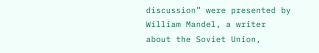discussion” were presented by William Mandel, a writer about the Soviet Union,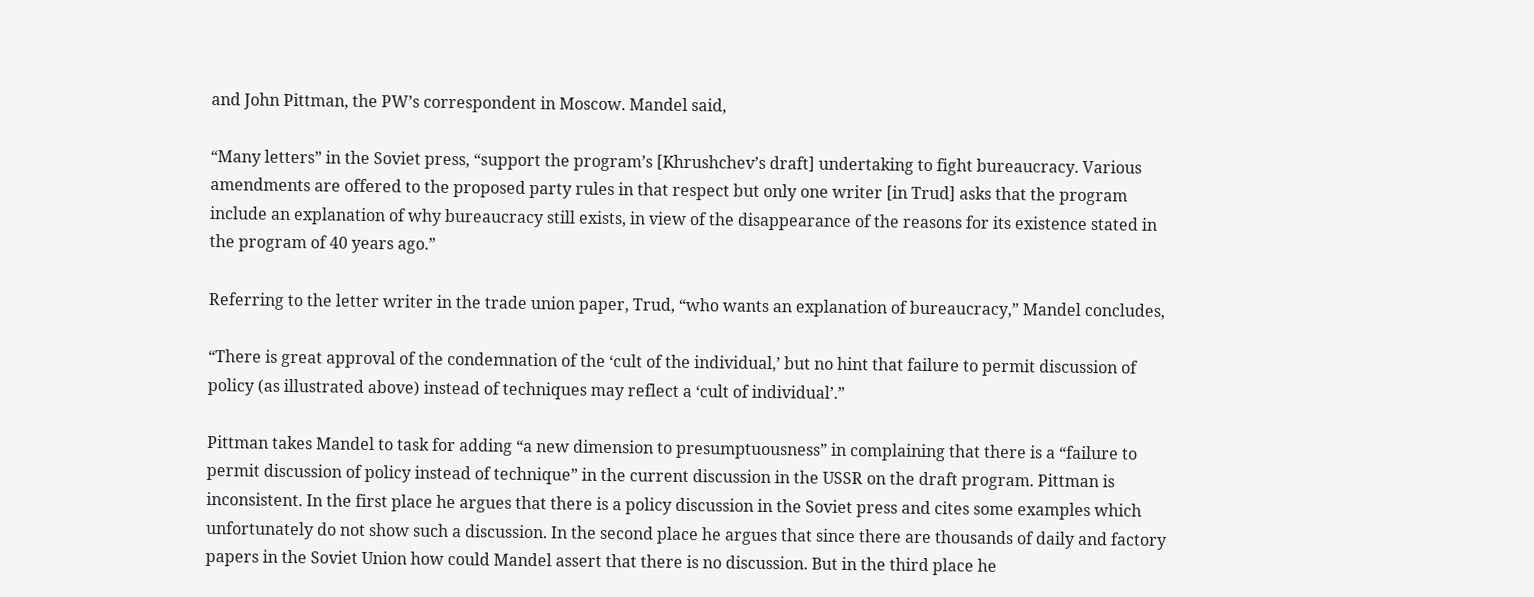and John Pittman, the PW’s correspondent in Moscow. Mandel said,

“Many letters” in the Soviet press, “support the program’s [Khrushchev’s draft] undertaking to fight bureaucracy. Various amendments are offered to the proposed party rules in that respect but only one writer [in Trud] asks that the program include an explanation of why bureaucracy still exists, in view of the disappearance of the reasons for its existence stated in the program of 40 years ago.”

Referring to the letter writer in the trade union paper, Trud, “who wants an explanation of bureaucracy,” Mandel concludes,

“There is great approval of the condemnation of the ‘cult of the individual,’ but no hint that failure to permit discussion of policy (as illustrated above) instead of techniques may reflect a ‘cult of individual’.”

Pittman takes Mandel to task for adding “a new dimension to presumptuousness” in complaining that there is a “failure to permit discussion of policy instead of technique” in the current discussion in the USSR on the draft program. Pittman is inconsistent. In the first place he argues that there is a policy discussion in the Soviet press and cites some examples which unfortunately do not show such a discussion. In the second place he argues that since there are thousands of daily and factory papers in the Soviet Union how could Mandel assert that there is no discussion. But in the third place he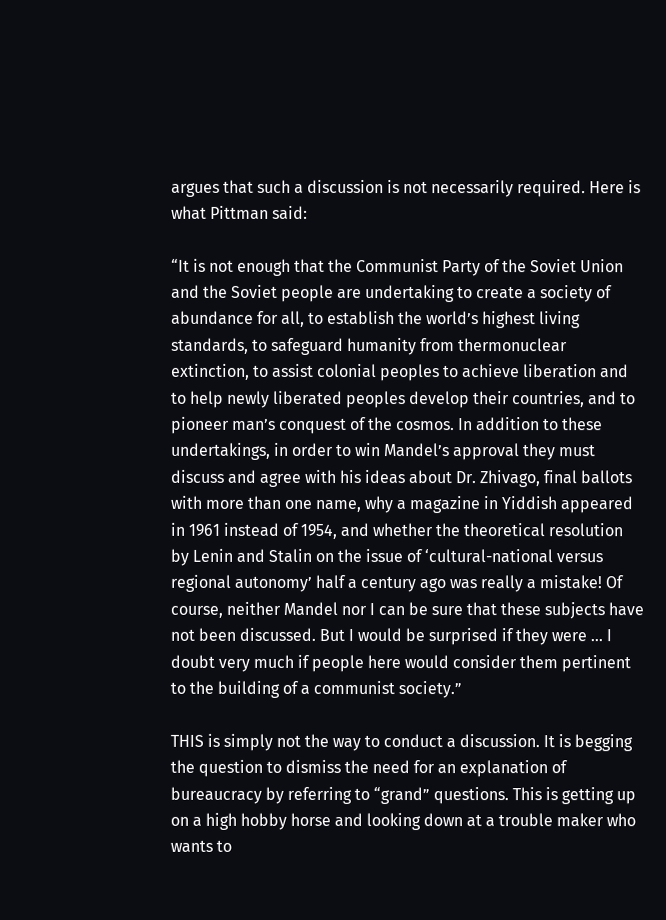argues that such a discussion is not necessarily required. Here is what Pittman said:

“It is not enough that the Communist Party of the Soviet Union and the Soviet people are undertaking to create a society of abundance for all, to establish the world’s highest living standards, to safeguard humanity from thermonuclear extinction, to assist colonial peoples to achieve liberation and to help newly liberated peoples develop their countries, and to pioneer man’s conquest of the cosmos. In addition to these undertakings, in order to win Mandel’s approval they must discuss and agree with his ideas about Dr. Zhivago, final ballots with more than one name, why a magazine in Yiddish appeared in 1961 instead of 1954, and whether the theoretical resolution by Lenin and Stalin on the issue of ‘cultural-national versus regional autonomy’ half a century ago was really a mistake! Of course, neither Mandel nor I can be sure that these subjects have not been discussed. But I would be surprised if they were ... I doubt very much if people here would consider them pertinent to the building of a communist society.”

THIS is simply not the way to conduct a discussion. It is begging the question to dismiss the need for an explanation of bureaucracy by referring to “grand” questions. This is getting up on a high hobby horse and looking down at a trouble maker who wants to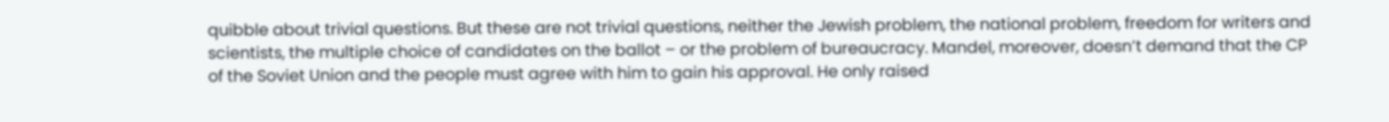quibble about trivial questions. But these are not trivial questions, neither the Jewish problem, the national problem, freedom for writers and scientists, the multiple choice of candidates on the ballot – or the problem of bureaucracy. Mandel, moreover, doesn’t demand that the CP of the Soviet Union and the people must agree with him to gain his approval. He only raised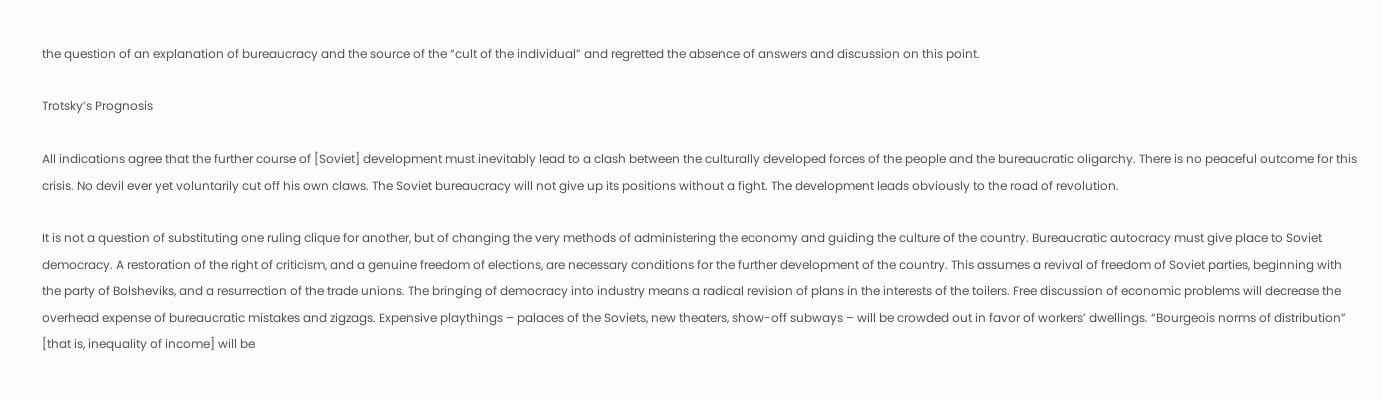the question of an explanation of bureaucracy and the source of the “cult of the individual” and regretted the absence of answers and discussion on this point.

Trotsky’s Prognosis

All indications agree that the further course of [Soviet] development must inevitably lead to a clash between the culturally developed forces of the people and the bureaucratic oligarchy. There is no peaceful outcome for this crisis. No devil ever yet voluntarily cut off his own claws. The Soviet bureaucracy will not give up its positions without a fight. The development leads obviously to the road of revolution.

It is not a question of substituting one ruling clique for another, but of changing the very methods of administering the economy and guiding the culture of the country. Bureaucratic autocracy must give place to Soviet democracy. A restoration of the right of criticism, and a genuine freedom of elections, are necessary conditions for the further development of the country. This assumes a revival of freedom of Soviet parties, beginning with the party of Bolsheviks, and a resurrection of the trade unions. The bringing of democracy into industry means a radical revision of plans in the interests of the toilers. Free discussion of economic problems will decrease the overhead expense of bureaucratic mistakes and zigzags. Expensive playthings – palaces of the Soviets, new theaters, show-off subways – will be crowded out in favor of workers’ dwellings. “Bourgeois norms of distribution” [that is, inequality of income] will be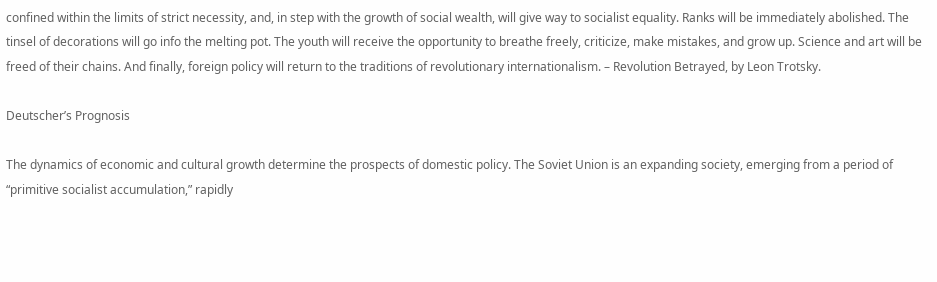confined within the limits of strict necessity, and, in step with the growth of social wealth, will give way to socialist equality. Ranks will be immediately abolished. The tinsel of decorations will go info the melting pot. The youth will receive the opportunity to breathe freely, criticize, make mistakes, and grow up. Science and art will be freed of their chains. And finally, foreign policy will return to the traditions of revolutionary internationalism. – Revolution Betrayed, by Leon Trotsky.

Deutscher’s Prognosis

The dynamics of economic and cultural growth determine the prospects of domestic policy. The Soviet Union is an expanding society, emerging from a period of “primitive socialist accumulation,” rapidly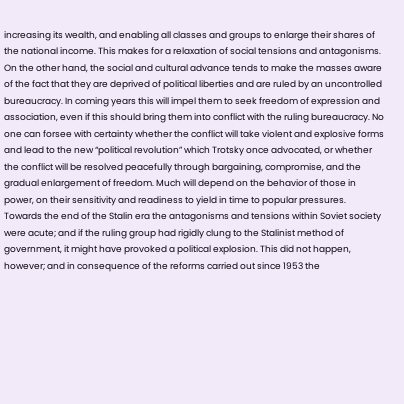increasing its wealth, and enabling all classes and groups to enlarge their shares of the national income. This makes for a relaxation of social tensions and antagonisms. On the other hand, the social and cultural advance tends to make the masses aware of the fact that they are deprived of political liberties and are ruled by an uncontrolled bureaucracy. In coming years this will impel them to seek freedom of expression and association, even if this should bring them into conflict with the ruling bureaucracy. No one can forsee with certainty whether the conflict will take violent and explosive forms and lead to the new “political revolution” which Trotsky once advocated, or whether the conflict will be resolved peacefully through bargaining, compromise, and the gradual enlargement of freedom. Much will depend on the behavior of those in power, on their sensitivity and readiness to yield in time to popular pressures. Towards the end of the Stalin era the antagonisms and tensions within Soviet society were acute; and if the ruling group had rigidly clung to the Stalinist method of government, it might have provoked a political explosion. This did not happen, however; and in consequence of the reforms carried out since 1953 the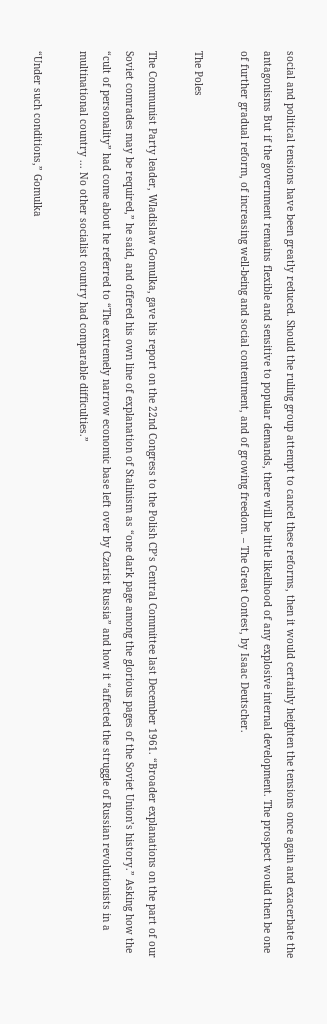social and political tensions have been greatly reduced. Should the ruling group attempt to cancel these reforms, then it would certainly heighten the tensions once again and exacerbate the antagonisms But if the government remains flexible and sensitive to popular demands, there will be little likelihood of any explosive internal development. The prospect would then be one of further gradual reform, of increasing well-being and social contentment, and of growing freedom. – The Great Contest, by Isaac Deutscher.

The Poles

The Communist Party leader, Wladislaw Gomulka, gave his report on the 22nd Congress to the Polish CP’s Central Committee last December 1961. “Broader explanations on the part of our Soviet comrades may be required,” he said, and offered his own line of explanation of Stalinism as “one dark page among the glorious pages of the Soviet Union’s history.” Asking how the “cult of personality” had come about he referred to “The extremely narrow economic base left over by Czarist Russia” and how it “affected the struggle of Russian revolutionists in a multinational country ... No other socialist country had comparable difficulties.”

“Under such conditions,” Gomulka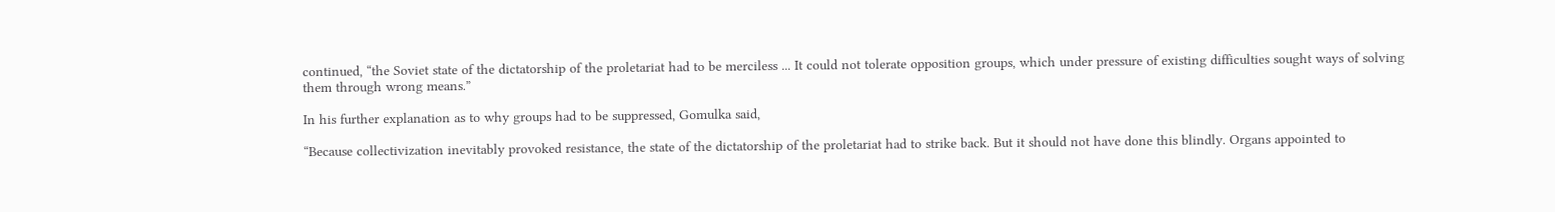continued, “the Soviet state of the dictatorship of the proletariat had to be merciless ... It could not tolerate opposition groups, which under pressure of existing difficulties sought ways of solving them through wrong means.”

In his further explanation as to why groups had to be suppressed, Gomulka said,

“Because collectivization inevitably provoked resistance, the state of the dictatorship of the proletariat had to strike back. But it should not have done this blindly. Organs appointed to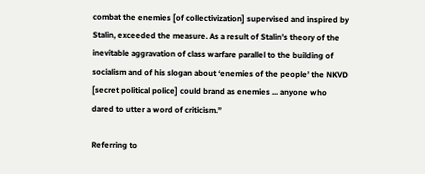combat the enemies [of collectivization] supervised and inspired by Stalin, exceeded the measure. As a result of Stalin’s theory of the inevitable aggravation of class warfare parallel to the building of socialism and of his slogan about ‘enemies of the people’ the NKVD [secret political police] could brand as enemies ... anyone who dared to utter a word of criticism.”

Referring to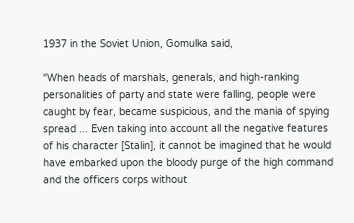1937 in the Soviet Union, Gomulka said,

“When heads of marshals, generals, and high-ranking personalities of party and state were falling, people were caught by fear, became suspicious, and the mania of spying spread ... Even taking into account all the negative features of his character [Stalin], it cannot be imagined that he would have embarked upon the bloody purge of the high command and the officers corps without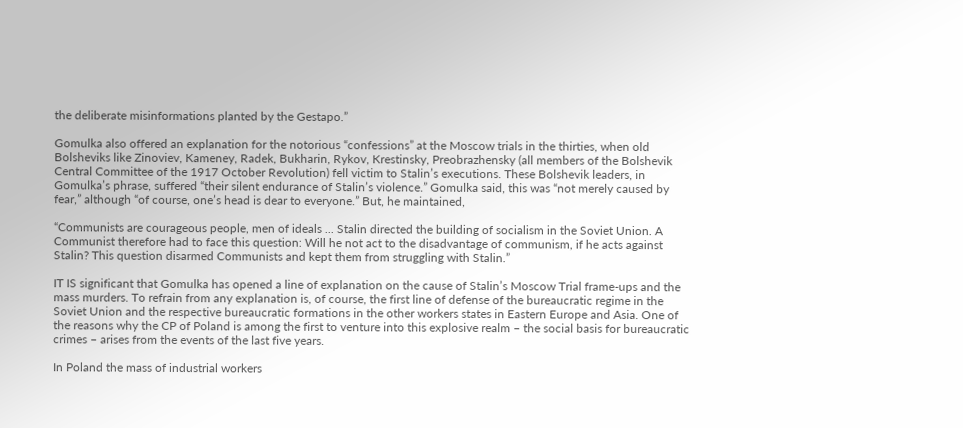the deliberate misinformations planted by the Gestapo.”

Gomulka also offered an explanation for the notorious “confessions” at the Moscow trials in the thirties, when old Bolsheviks like Zinoviev, Kameney, Radek, Bukharin, Rykov, Krestinsky, Preobrazhensky (all members of the Bolshevik Central Committee of the 1917 October Revolution) fell victim to Stalin’s executions. These Bolshevik leaders, in Gomulka’s phrase, suffered “their silent endurance of Stalin’s violence.” Gomulka said, this was “not merely caused by fear,” although “of course, one’s head is dear to everyone.” But, he maintained,

“Communists are courageous people, men of ideals ... Stalin directed the building of socialism in the Soviet Union. A Communist therefore had to face this question: Will he not act to the disadvantage of communism, if he acts against Stalin? This question disarmed Communists and kept them from struggling with Stalin.”

IT IS significant that Gomulka has opened a line of explanation on the cause of Stalin’s Moscow Trial frame-ups and the mass murders. To refrain from any explanation is, of course, the first line of defense of the bureaucratic regime in the Soviet Union and the respective bureaucratic formations in the other workers states in Eastern Europe and Asia. One of the reasons why the CP of Poland is among the first to venture into this explosive realm – the social basis for bureaucratic crimes – arises from the events of the last five years.

In Poland the mass of industrial workers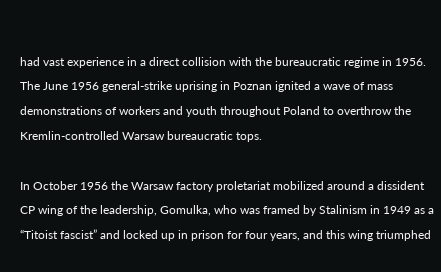had vast experience in a direct collision with the bureaucratic regime in 1956. The June 1956 general-strike uprising in Poznan ignited a wave of mass demonstrations of workers and youth throughout Poland to overthrow the Kremlin-controlled Warsaw bureaucratic tops.

In October 1956 the Warsaw factory proletariat mobilized around a dissident CP wing of the leadership, Gomulka, who was framed by Stalinism in 1949 as a “Titoist fascist” and locked up in prison for four years, and this wing triumphed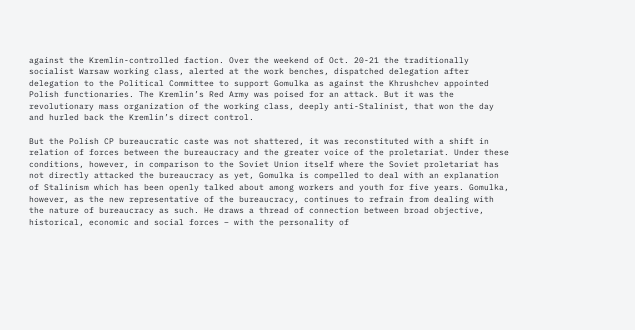against the Kremlin-controlled faction. Over the weekend of Oct. 20-21 the traditionally socialist Warsaw working class, alerted at the work benches, dispatched delegation after delegation to the Political Committee to support Gomulka as against the Khrushchev appointed Polish functionaries. The Kremlin’s Red Army was poised for an attack. But it was the revolutionary mass organization of the working class, deeply anti-Stalinist, that won the day and hurled back the Kremlin’s direct control.

But the Polish CP bureaucratic caste was not shattered, it was reconstituted with a shift in relation of forces between the bureaucracy and the greater voice of the proletariat. Under these conditions, however, in comparison to the Soviet Union itself where the Soviet proletariat has not directly attacked the bureaucracy as yet, Gomulka is compelled to deal with an explanation of Stalinism which has been openly talked about among workers and youth for five years. Gomulka, however, as the new representative of the bureaucracy, continues to refrain from dealing with the nature of bureaucracy as such. He draws a thread of connection between broad objective, historical, economic and social forces – with the personality of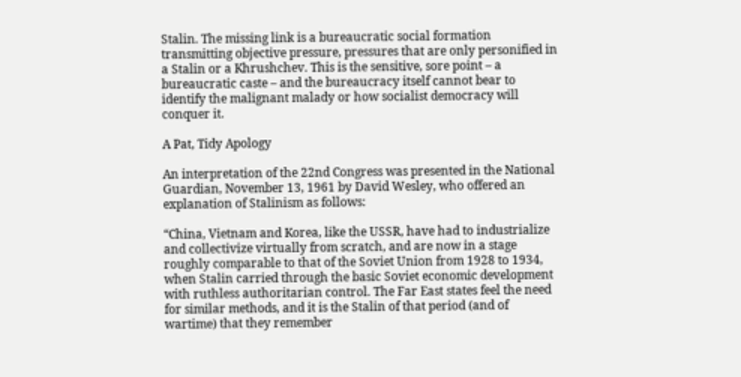Stalin. The missing link is a bureaucratic social formation transmitting objective pressure, pressures that are only personified in a Stalin or a Khrushchev. This is the sensitive, sore point – a bureaucratic caste – and the bureaucracy itself cannot bear to identify the malignant malady or how socialist democracy will conquer it.

A Pat, Tidy Apology

An interpretation of the 22nd Congress was presented in the National Guardian, November 13, 1961 by David Wesley, who offered an explanation of Stalinism as follows:

“China, Vietnam and Korea, like the USSR, have had to industrialize and collectivize virtually from scratch, and are now in a stage roughly comparable to that of the Soviet Union from 1928 to 1934, when Stalin carried through the basic Soviet economic development with ruthless authoritarian control. The Far East states feel the need for similar methods, and it is the Stalin of that period (and of wartime) that they remember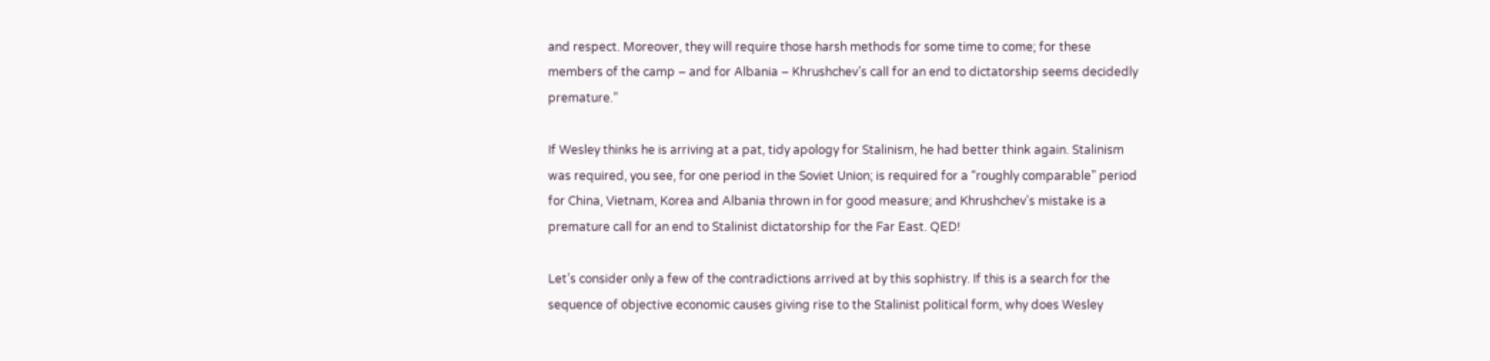and respect. Moreover, they will require those harsh methods for some time to come; for these members of the camp – and for Albania – Khrushchev’s call for an end to dictatorship seems decidedly premature.”

If Wesley thinks he is arriving at a pat, tidy apology for Stalinism, he had better think again. Stalinism was required, you see, for one period in the Soviet Union; is required for a “roughly comparable” period for China, Vietnam, Korea and Albania thrown in for good measure; and Khrushchev’s mistake is a premature call for an end to Stalinist dictatorship for the Far East. QED!

Let’s consider only a few of the contradictions arrived at by this sophistry. If this is a search for the sequence of objective economic causes giving rise to the Stalinist political form, why does Wesley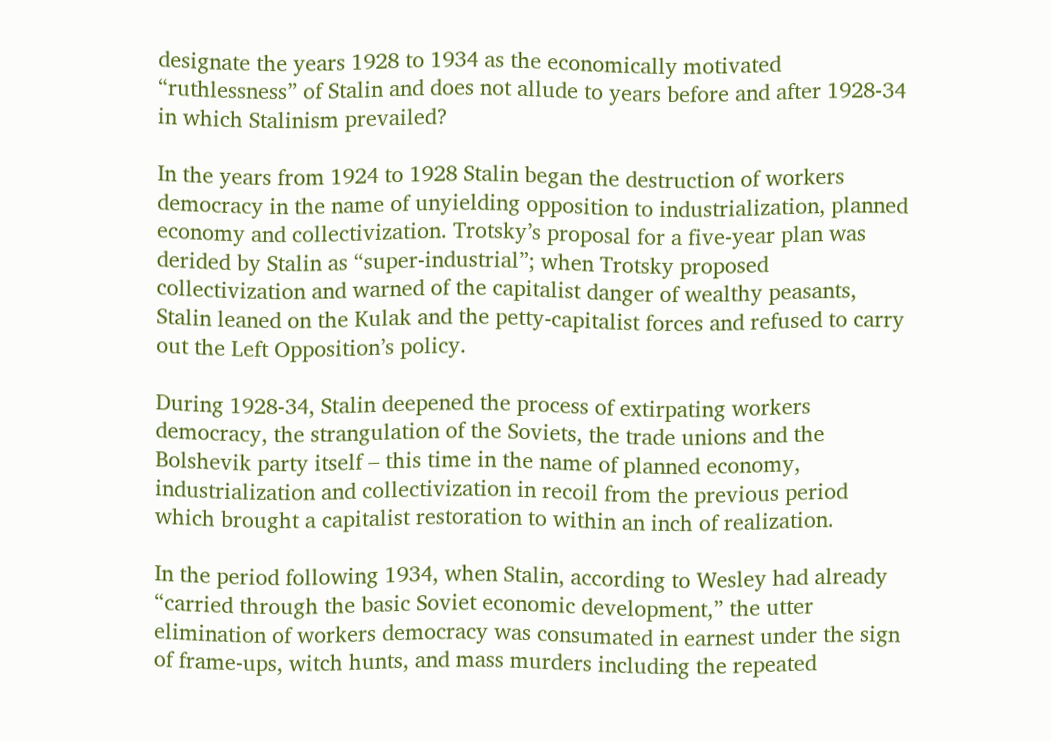designate the years 1928 to 1934 as the economically motivated “ruthlessness” of Stalin and does not allude to years before and after 1928-34 in which Stalinism prevailed?

In the years from 1924 to 1928 Stalin began the destruction of workers democracy in the name of unyielding opposition to industrialization, planned economy and collectivization. Trotsky’s proposal for a five-year plan was derided by Stalin as “super-industrial”; when Trotsky proposed collectivization and warned of the capitalist danger of wealthy peasants, Stalin leaned on the Kulak and the petty-capitalist forces and refused to carry out the Left Opposition’s policy.

During 1928-34, Stalin deepened the process of extirpating workers democracy, the strangulation of the Soviets, the trade unions and the Bolshevik party itself – this time in the name of planned economy, industrialization and collectivization in recoil from the previous period which brought a capitalist restoration to within an inch of realization.

In the period following 1934, when Stalin, according to Wesley had already “carried through the basic Soviet economic development,” the utter elimination of workers democracy was consumated in earnest under the sign of frame-ups, witch hunts, and mass murders including the repeated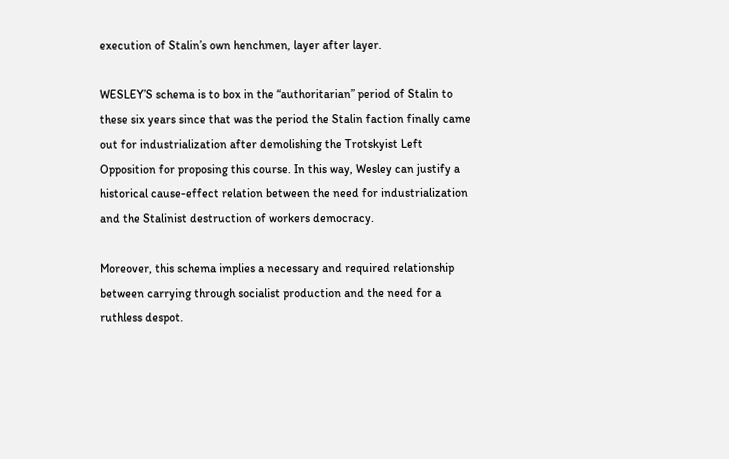execution of Stalin’s own henchmen, layer after layer.

WESLEY’S schema is to box in the “authoritarian” period of Stalin to these six years since that was the period the Stalin faction finally came out for industrialization after demolishing the Trotskyist Left Opposition for proposing this course. In this way, Wesley can justify a historical cause-effect relation between the need for industrialization and the Stalinist destruction of workers democracy.

Moreover, this schema implies a necessary and required relationship between carrying through socialist production and the need for a ruthless despot.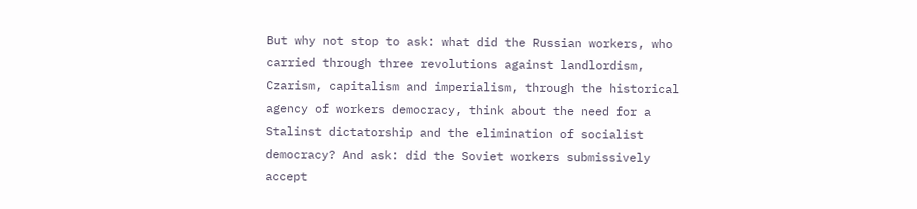But why not stop to ask: what did the Russian workers, who carried through three revolutions against landlordism, Czarism, capitalism and imperialism, through the historical agency of workers democracy, think about the need for a Stalinst dictatorship and the elimination of socialist democracy? And ask: did the Soviet workers submissively accept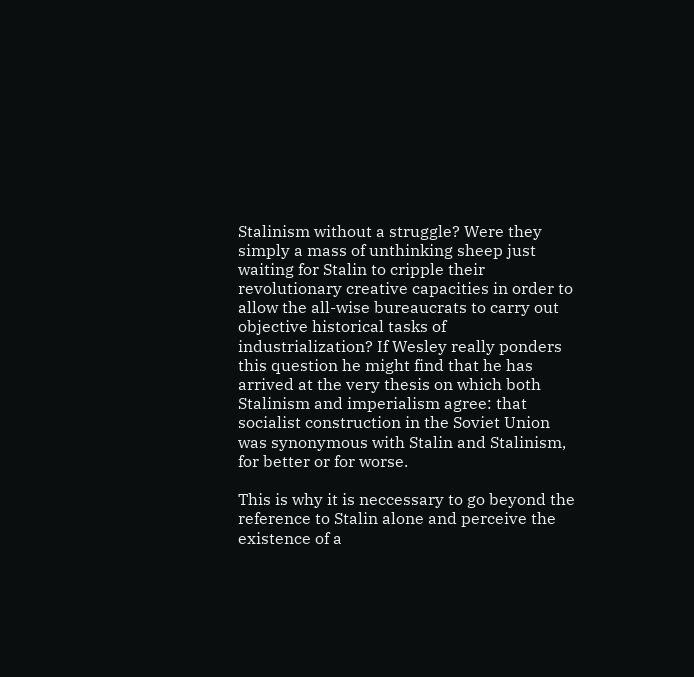Stalinism without a struggle? Were they simply a mass of unthinking sheep just waiting for Stalin to cripple their revolutionary creative capacities in order to allow the all-wise bureaucrats to carry out objective historical tasks of industrialization? If Wesley really ponders this question he might find that he has arrived at the very thesis on which both Stalinism and imperialism agree: that socialist construction in the Soviet Union was synonymous with Stalin and Stalinism, for better or for worse.

This is why it is neccessary to go beyond the reference to Stalin alone and perceive the existence of a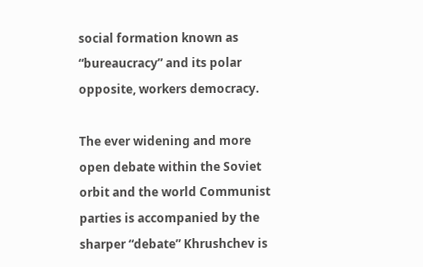social formation known as “bureaucracy” and its polar opposite, workers democracy.

The ever widening and more open debate within the Soviet orbit and the world Communist parties is accompanied by the sharper “debate” Khrushchev is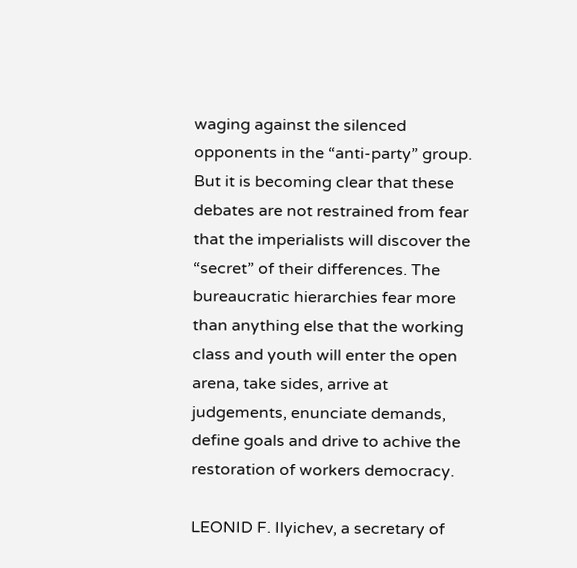waging against the silenced opponents in the “anti-party” group. But it is becoming clear that these debates are not restrained from fear that the imperialists will discover the “secret” of their differences. The bureaucratic hierarchies fear more than anything else that the working class and youth will enter the open arena, take sides, arrive at judgements, enunciate demands, define goals and drive to achive the restoration of workers democracy.

LEONID F. Ilyichev, a secretary of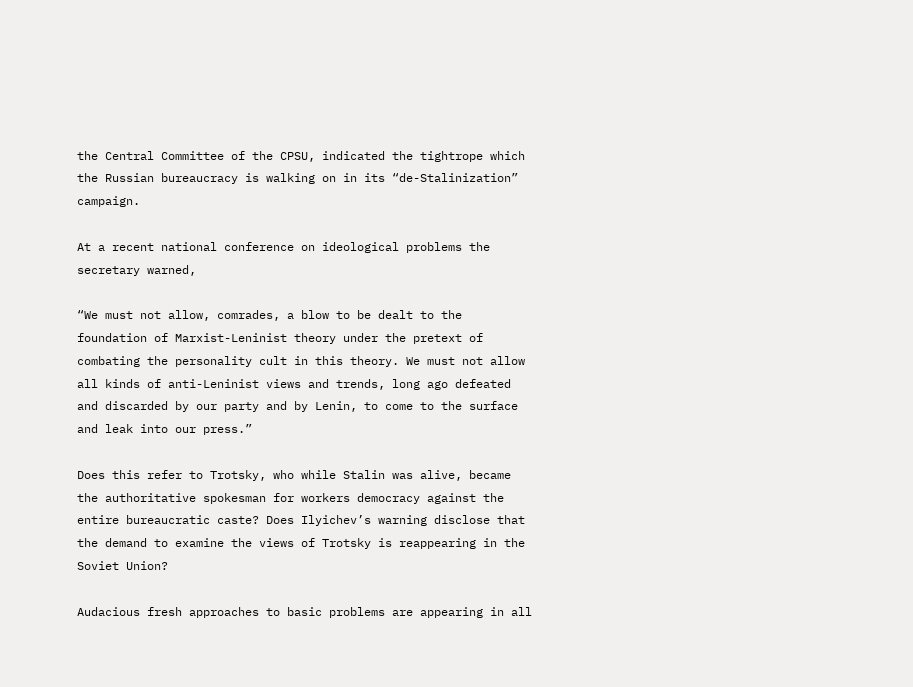the Central Committee of the CPSU, indicated the tightrope which the Russian bureaucracy is walking on in its “de-Stalinization” campaign.

At a recent national conference on ideological problems the secretary warned,

“We must not allow, comrades, a blow to be dealt to the foundation of Marxist-Leninist theory under the pretext of combating the personality cult in this theory. We must not allow all kinds of anti-Leninist views and trends, long ago defeated and discarded by our party and by Lenin, to come to the surface and leak into our press.”

Does this refer to Trotsky, who while Stalin was alive, became the authoritative spokesman for workers democracy against the entire bureaucratic caste? Does Ilyichev’s warning disclose that the demand to examine the views of Trotsky is reappearing in the Soviet Union?

Audacious fresh approaches to basic problems are appearing in all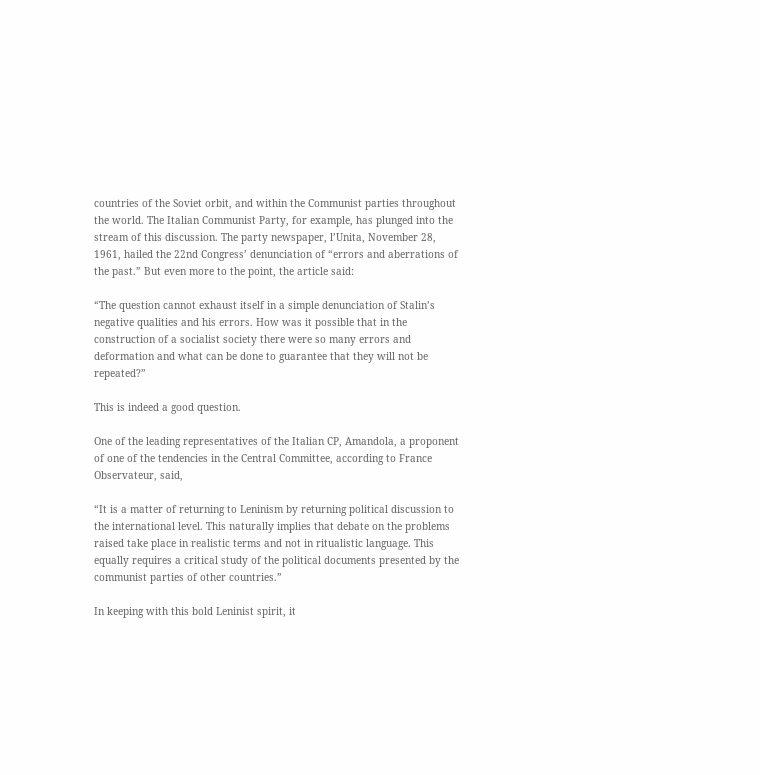countries of the Soviet orbit, and within the Communist parties throughout the world. The Italian Communist Party, for example, has plunged into the stream of this discussion. The party newspaper, l’Unita, November 28, 1961, hailed the 22nd Congress’ denunciation of “errors and aberrations of the past.” But even more to the point, the article said:

“The question cannot exhaust itself in a simple denunciation of Stalin’s negative qualities and his errors. How was it possible that in the construction of a socialist society there were so many errors and deformation and what can be done to guarantee that they will not be repeated?”

This is indeed a good question.

One of the leading representatives of the Italian CP, Amandola, a proponent of one of the tendencies in the Central Committee, according to France Observateur, said,

“It is a matter of returning to Leninism by returning political discussion to the international level. This naturally implies that debate on the problems raised take place in realistic terms and not in ritualistic language. This equally requires a critical study of the political documents presented by the communist parties of other countries.”

In keeping with this bold Leninist spirit, it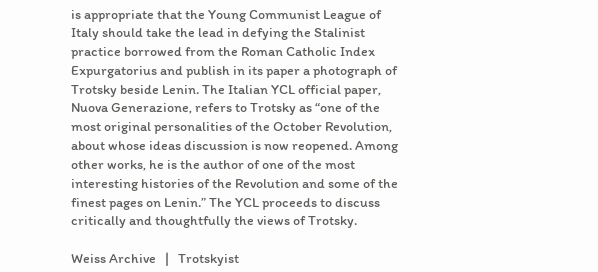is appropriate that the Young Communist League of Italy should take the lead in defying the Stalinist practice borrowed from the Roman Catholic Index Expurgatorius and publish in its paper a photograph of Trotsky beside Lenin. The Italian YCL official paper, Nuova Generazione, refers to Trotsky as “one of the most original personalities of the October Revolution, about whose ideas discussion is now reopened. Among other works, he is the author of one of the most interesting histories of the Revolution and some of the finest pages on Lenin.” The YCL proceeds to discuss critically and thoughtfully the views of Trotsky.

Weiss Archive   |   Trotskyist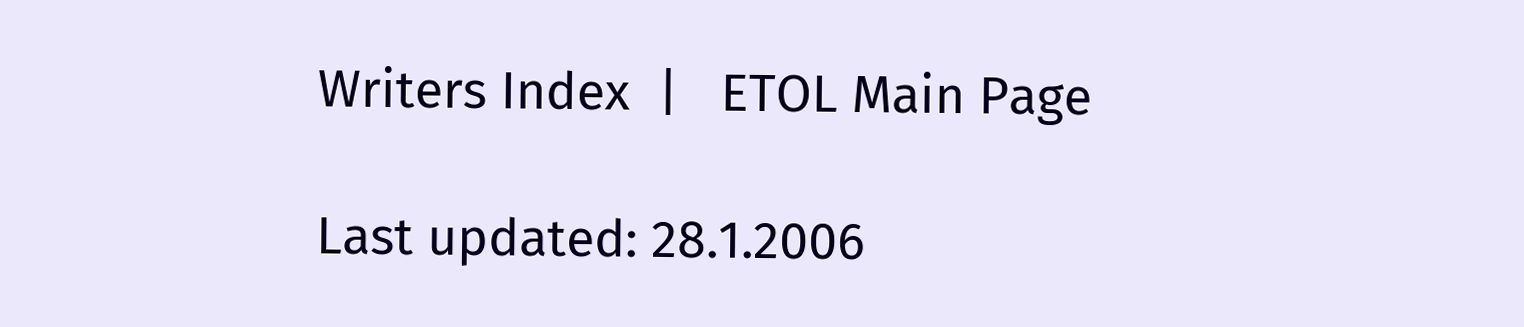Writers Index  |   ETOL Main Page

Last updated: 28.1.2006